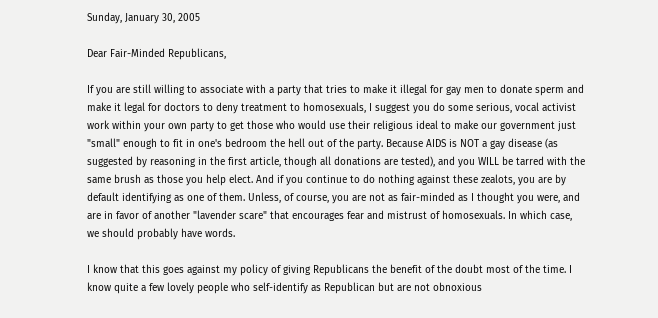Sunday, January 30, 2005

Dear Fair-Minded Republicans,

If you are still willing to associate with a party that tries to make it illegal for gay men to donate sperm and make it legal for doctors to deny treatment to homosexuals, I suggest you do some serious, vocal activist work within your own party to get those who would use their religious ideal to make our government just "small" enough to fit in one's bedroom the hell out of the party. Because AIDS is NOT a gay disease (as suggested by reasoning in the first article, though all donations are tested), and you WILL be tarred with the same brush as those you help elect. And if you continue to do nothing against these zealots, you are by default identifying as one of them. Unless, of course, you are not as fair-minded as I thought you were, and are in favor of another "lavender scare" that encourages fear and mistrust of homosexuals. In which case, we should probably have words.

I know that this goes against my policy of giving Republicans the benefit of the doubt most of the time. I know quite a few lovely people who self-identify as Republican but are not obnoxious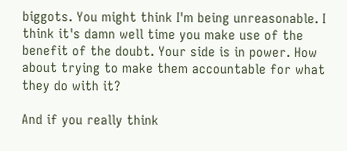biggots. You might think I'm being unreasonable. I think it's damn well time you make use of the benefit of the doubt. Your side is in power. How about trying to make them accountable for what they do with it?

And if you really think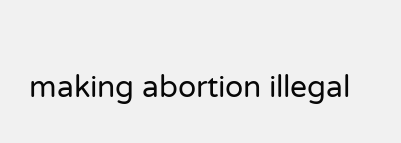making abortion illegal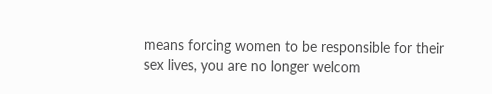means forcing women to be responsible for their sex lives, you are no longer welcom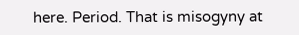here. Period. That is misogyny at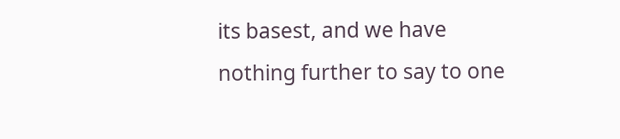its basest, and we have nothing further to say to one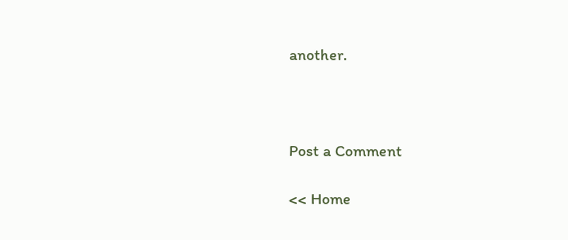another.



Post a Comment

<< Home